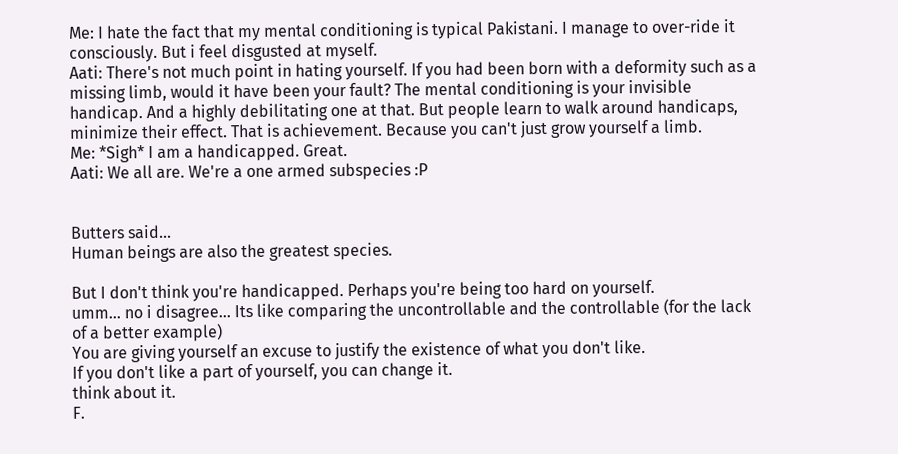Me: I hate the fact that my mental conditioning is typical Pakistani. I manage to over-ride it consciously. But i feel disgusted at myself.
Aati: There's not much point in hating yourself. If you had been born with a deformity such as a missing limb, would it have been your fault? The mental conditioning is your invisible handicap. And a highly debilitating one at that. But people learn to walk around handicaps, minimize their effect. That is achievement. Because you can't just grow yourself a limb.
Me: *Sigh* I am a handicapped. Great.
Aati: We all are. We're a one armed subspecies :P


Butters said…
Human beings are also the greatest species.

But I don't think you're handicapped. Perhaps you're being too hard on yourself.
umm... no i disagree... Its like comparing the uncontrollable and the controllable (for the lack of a better example)
You are giving yourself an excuse to justify the existence of what you don't like.
If you don't like a part of yourself, you can change it.
think about it.
F.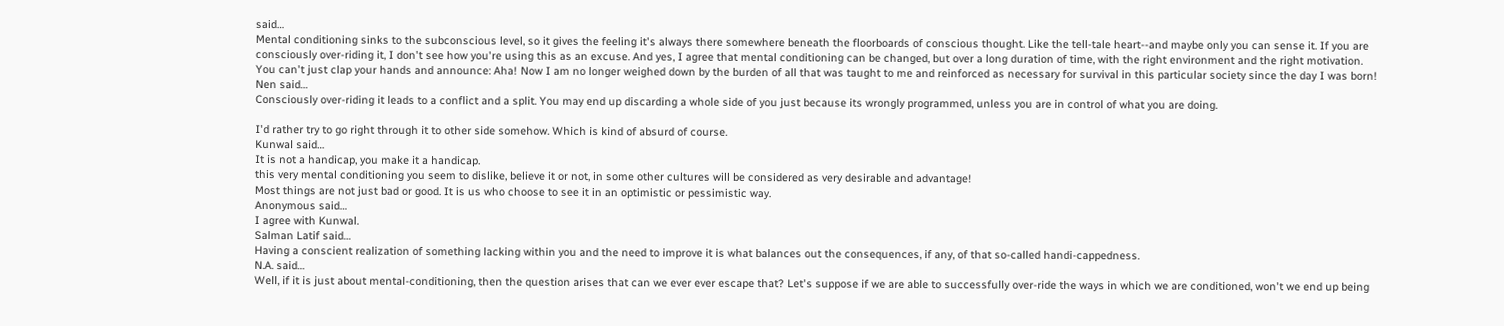said…
Mental conditioning sinks to the subconscious level, so it gives the feeling it's always there somewhere beneath the floorboards of conscious thought. Like the tell-tale heart--and maybe only you can sense it. If you are consciously over-riding it, I don't see how you're using this as an excuse. And yes, I agree that mental conditioning can be changed, but over a long duration of time, with the right environment and the right motivation. You can't just clap your hands and announce: Aha! Now I am no longer weighed down by the burden of all that was taught to me and reinforced as necessary for survival in this particular society since the day I was born!
Nen said…
Consciously over-riding it leads to a conflict and a split. You may end up discarding a whole side of you just because its wrongly programmed, unless you are in control of what you are doing.

I'd rather try to go right through it to other side somehow. Which is kind of absurd of course.
Kunwal said…
It is not a handicap, you make it a handicap.
this very mental conditioning you seem to dislike, believe it or not, in some other cultures will be considered as very desirable and advantage!
Most things are not just bad or good. It is us who choose to see it in an optimistic or pessimistic way.
Anonymous said…
I agree with Kunwal.
Salman Latif said…
Having a conscient realization of something lacking within you and the need to improve it is what balances out the consequences, if any, of that so-called handi-cappedness.
N.A. said…
Well, if it is just about mental-conditioning, then the question arises that can we ever ever escape that? Let's suppose if we are able to successfully over-ride the ways in which we are conditioned, won't we end up being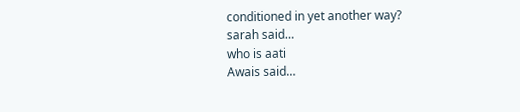conditioned in yet another way?
sarah said…
who is aati
Awais said…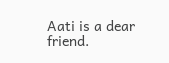Aati is a dear friend.